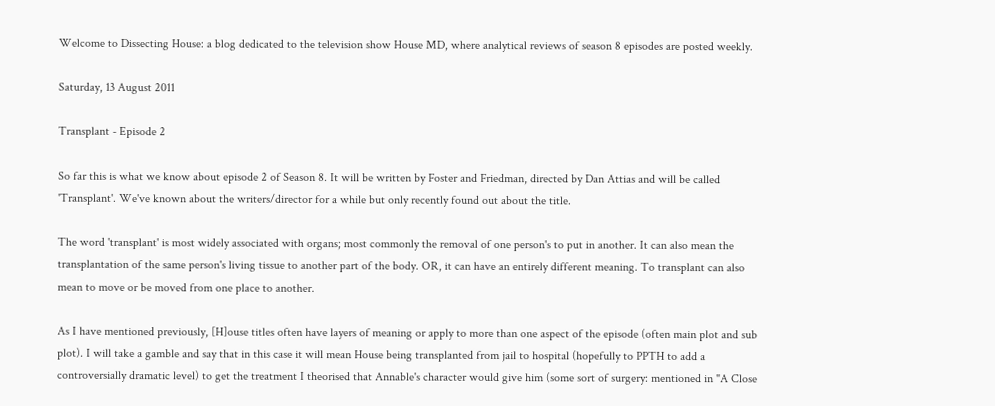Welcome to Dissecting House: a blog dedicated to the television show House MD, where analytical reviews of season 8 episodes are posted weekly.

Saturday, 13 August 2011

Transplant - Episode 2

So far this is what we know about episode 2 of Season 8. It will be written by Foster and Friedman, directed by Dan Attias and will be called 'Transplant'. We've known about the writers/director for a while but only recently found out about the title.

The word 'transplant' is most widely associated with organs; most commonly the removal of one person's to put in another. It can also mean the transplantation of the same person's living tissue to another part of the body. OR, it can have an entirely different meaning. To transplant can also mean to move or be moved from one place to another.

As I have mentioned previously, [H]ouse titles often have layers of meaning or apply to more than one aspect of the episode (often main plot and sub plot). I will take a gamble and say that in this case it will mean House being transplanted from jail to hospital (hopefully to PPTH to add a controversially dramatic level) to get the treatment I theorised that Annable's character would give him (some sort of surgery: mentioned in "A Close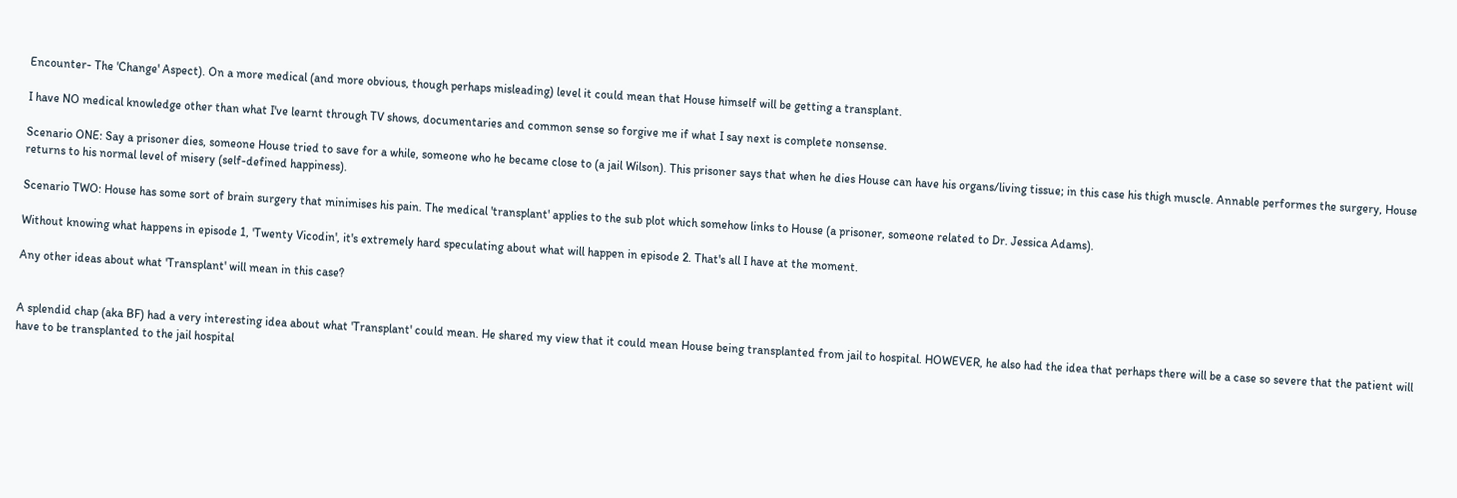Encounter- The 'Change' Aspect). On a more medical (and more obvious, though perhaps misleading) level it could mean that House himself will be getting a transplant.

I have NO medical knowledge other than what I've learnt through TV shows, documentaries and common sense so forgive me if what I say next is complete nonsense.

Scenario ONE: Say a prisoner dies, someone House tried to save for a while, someone who he became close to (a jail Wilson). This prisoner says that when he dies House can have his organs/living tissue; in this case his thigh muscle. Annable performes the surgery, House returns to his normal level of misery (self-defined happiness).

Scenario TWO: House has some sort of brain surgery that minimises his pain. The medical 'transplant' applies to the sub plot which somehow links to House (a prisoner, someone related to Dr. Jessica Adams).

Without knowing what happens in episode 1, 'Twenty Vicodin', it's extremely hard speculating about what will happen in episode 2. That's all I have at the moment.

Any other ideas about what 'Transplant' will mean in this case?


A splendid chap (aka BF) had a very interesting idea about what 'Transplant' could mean. He shared my view that it could mean House being transplanted from jail to hospital. HOWEVER, he also had the idea that perhaps there will be a case so severe that the patient will have to be transplanted to the jail hospital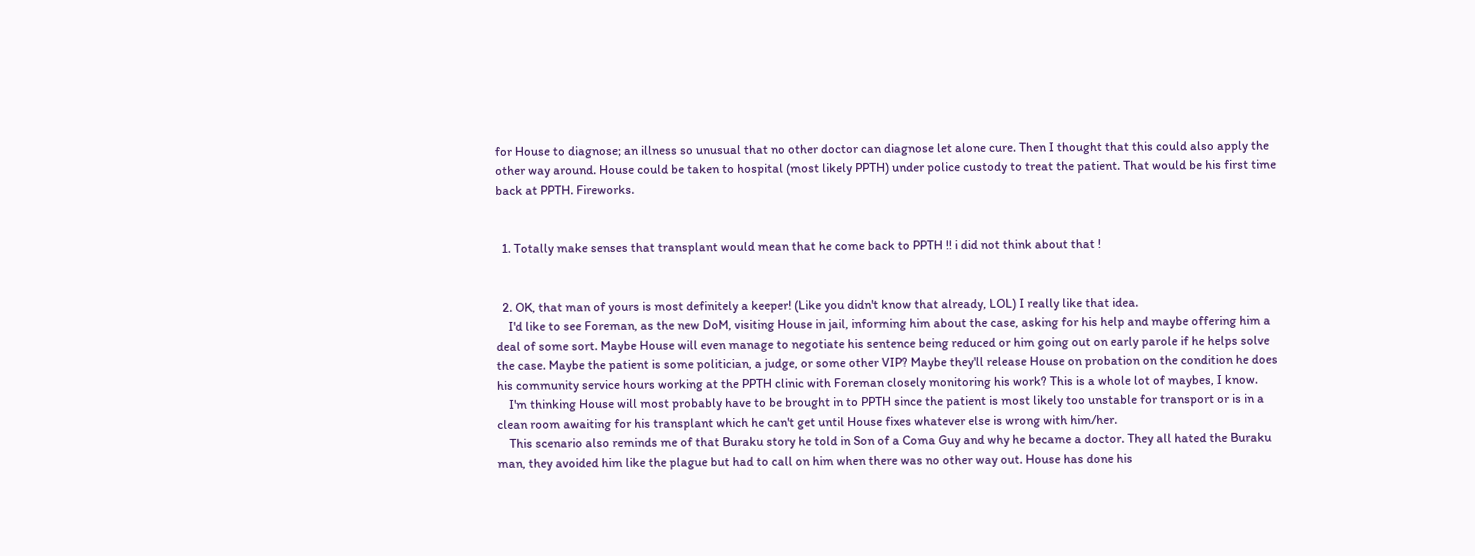for House to diagnose; an illness so unusual that no other doctor can diagnose let alone cure. Then I thought that this could also apply the other way around. House could be taken to hospital (most likely PPTH) under police custody to treat the patient. That would be his first time back at PPTH. Fireworks.


  1. Totally make senses that transplant would mean that he come back to PPTH !! i did not think about that !


  2. OK, that man of yours is most definitely a keeper! (Like you didn't know that already, LOL) I really like that idea.
    I'd like to see Foreman, as the new DoM, visiting House in jail, informing him about the case, asking for his help and maybe offering him a deal of some sort. Maybe House will even manage to negotiate his sentence being reduced or him going out on early parole if he helps solve the case. Maybe the patient is some politician, a judge, or some other VIP? Maybe they'll release House on probation on the condition he does his community service hours working at the PPTH clinic with Foreman closely monitoring his work? This is a whole lot of maybes, I know.
    I'm thinking House will most probably have to be brought in to PPTH since the patient is most likely too unstable for transport or is in a clean room awaiting for his transplant which he can't get until House fixes whatever else is wrong with him/her.
    This scenario also reminds me of that Buraku story he told in Son of a Coma Guy and why he became a doctor. They all hated the Buraku man, they avoided him like the plague but had to call on him when there was no other way out. House has done his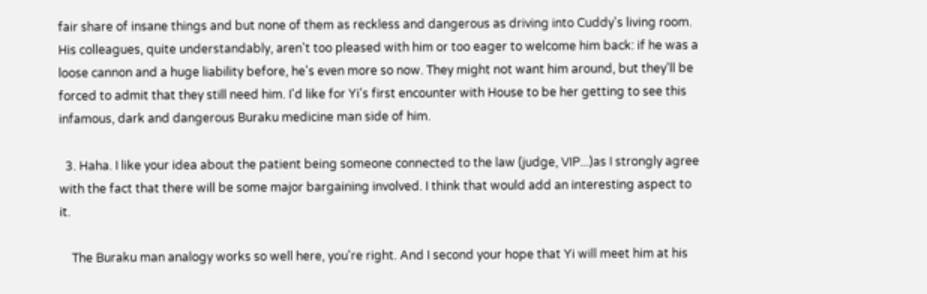fair share of insane things and but none of them as reckless and dangerous as driving into Cuddy's living room. His colleagues, quite understandably, aren't too pleased with him or too eager to welcome him back: if he was a loose cannon and a huge liability before, he's even more so now. They might not want him around, but they'll be forced to admit that they still need him. I'd like for Yi's first encounter with House to be her getting to see this infamous, dark and dangerous Buraku medicine man side of him.

  3. Haha. I like your idea about the patient being someone connected to the law (judge, VIP...)as I strongly agree with the fact that there will be some major bargaining involved. I think that would add an interesting aspect to it.

    The Buraku man analogy works so well here, you're right. And I second your hope that Yi will meet him at his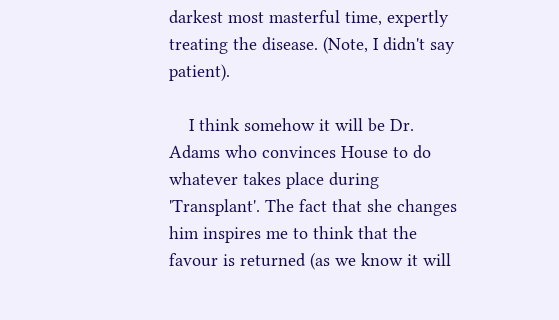darkest most masterful time, expertly treating the disease. (Note, I didn't say patient).

    I think somehow it will be Dr. Adams who convinces House to do whatever takes place during 'Transplant'. The fact that she changes him inspires me to think that the favour is returned (as we know it will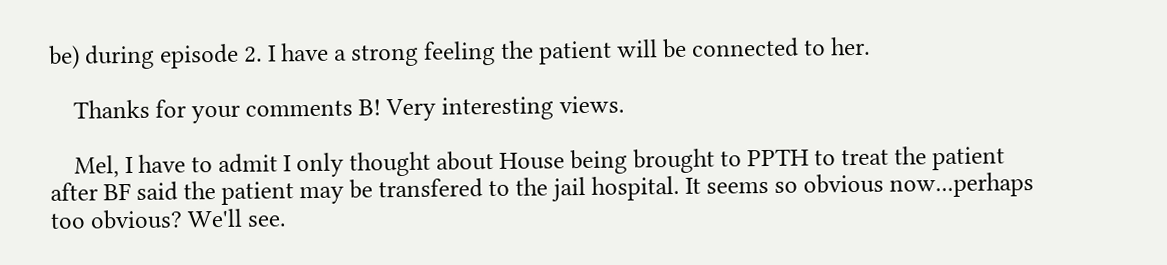be) during episode 2. I have a strong feeling the patient will be connected to her.

    Thanks for your comments B! Very interesting views.

    Mel, I have to admit I only thought about House being brought to PPTH to treat the patient after BF said the patient may be transfered to the jail hospital. It seems so obvious now...perhaps too obvious? We'll see.